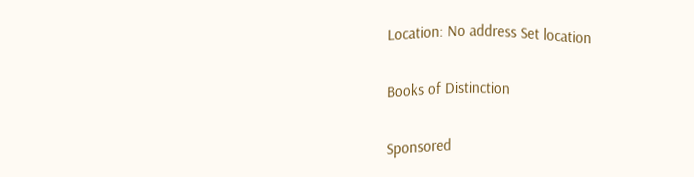Location: No address Set location

Books of Distinction

Sponsored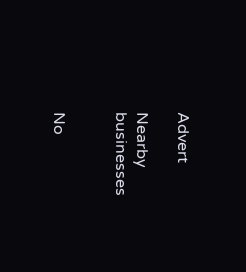Advert

Nearby businesses


No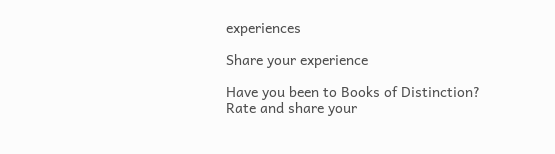experiences

Share your experience

Have you been to Books of Distinction? Rate and share your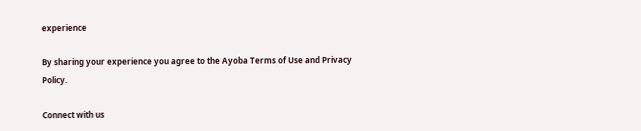experience

By sharing your experience you agree to the Ayoba Terms of Use and Privacy Policy.

Connect with us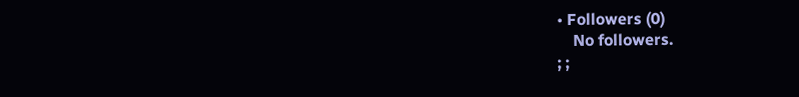• Followers (0)
    No followers.
; ;